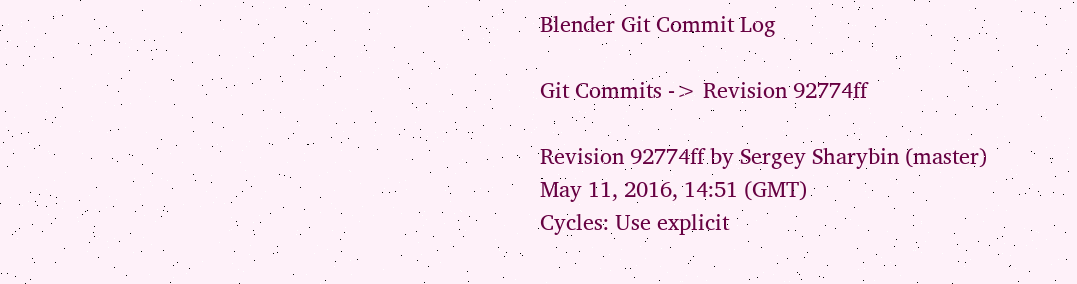Blender Git Commit Log

Git Commits -> Revision 92774ff

Revision 92774ff by Sergey Sharybin (master)
May 11, 2016, 14:51 (GMT)
Cycles: Use explicit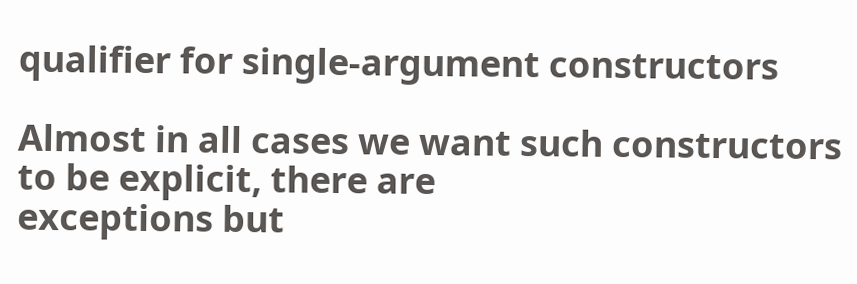qualifier for single-argument constructors

Almost in all cases we want such constructors to be explicit, there are
exceptions but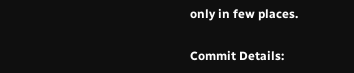only in few places.

Commit Details: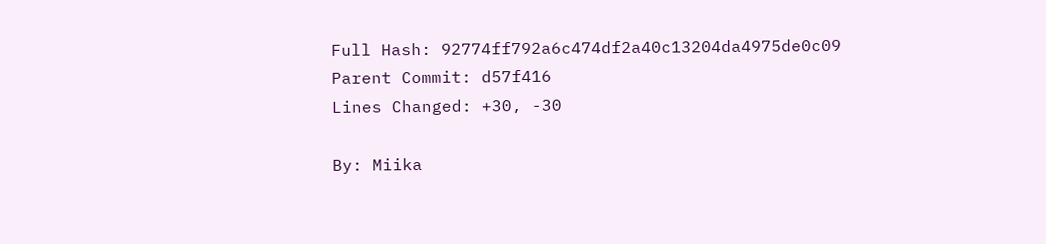Full Hash: 92774ff792a6c474df2a40c13204da4975de0c09
Parent Commit: d57f416
Lines Changed: +30, -30

By: Miika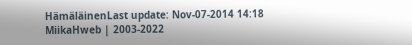HämäläinenLast update: Nov-07-2014 14:18 MiikaHweb | 2003-2022